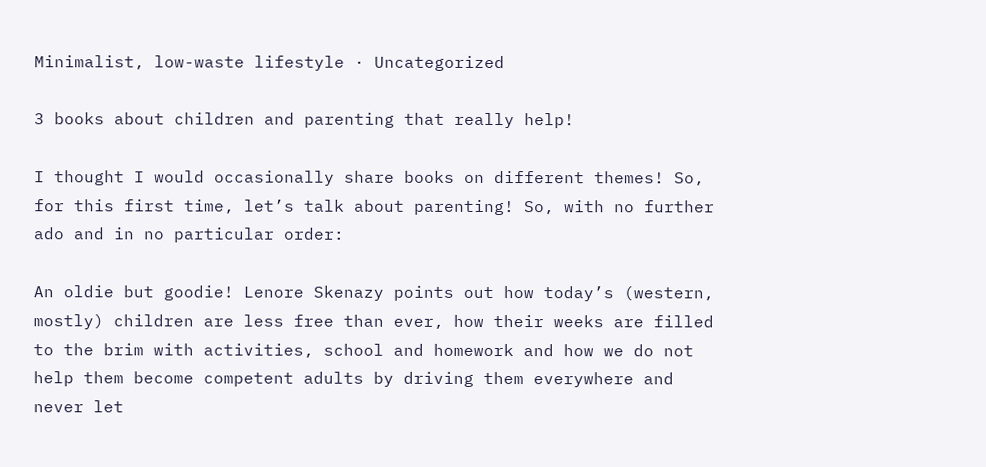Minimalist, low-waste lifestyle · Uncategorized

3 books about children and parenting that really help!

I thought I would occasionally share books on different themes! So, for this first time, let’s talk about parenting! So, with no further ado and in no particular order:

An oldie but goodie! Lenore Skenazy points out how today’s (western, mostly) children are less free than ever, how their weeks are filled to the brim with activities, school and homework and how we do not help them become competent adults by driving them everywhere and never let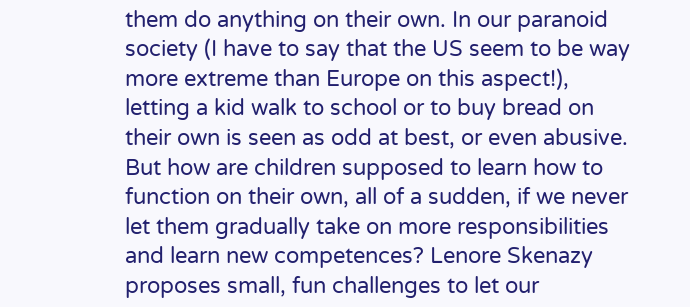them do anything on their own. In our paranoid society (I have to say that the US seem to be way more extreme than Europe on this aspect!), letting a kid walk to school or to buy bread on their own is seen as odd at best, or even abusive. But how are children supposed to learn how to function on their own, all of a sudden, if we never let them gradually take on more responsibilities and learn new competences? Lenore Skenazy proposes small, fun challenges to let our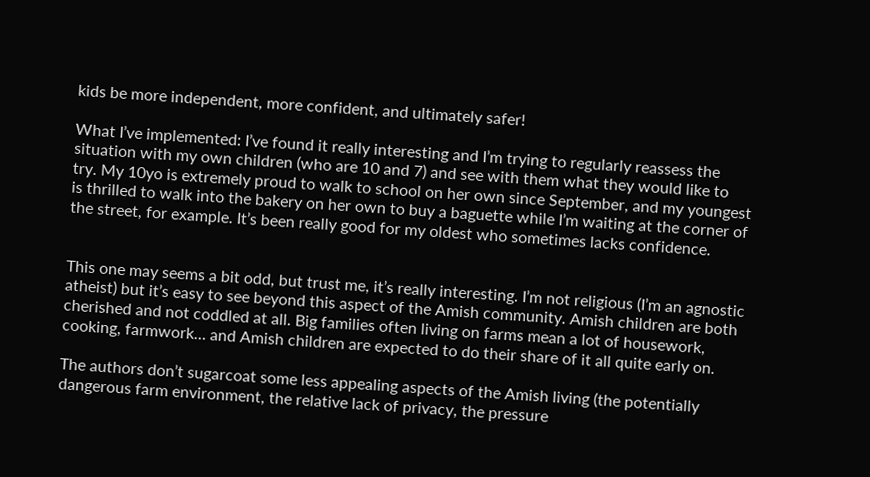kids be more independent, more confident, and ultimately safer!

What I’ve implemented: I’ve found it really interesting and I’m trying to regularly reassess the situation with my own children (who are 10 and 7) and see with them what they would like to try. My 10yo is extremely proud to walk to school on her own since September, and my youngest is thrilled to walk into the bakery on her own to buy a baguette while I’m waiting at the corner of the street, for example. It’s been really good for my oldest who sometimes lacks confidence.


This one may seems a bit odd, but trust me, it’s really interesting. I’m not religious (I’m an agnostic atheist) but it’s easy to see beyond this aspect of the Amish community. Amish children are both cherished and not coddled at all. Big families often living on farms mean a lot of housework, cooking, farmwork… and Amish children are expected to do their share of it all quite early on.

The authors don’t sugarcoat some less appealing aspects of the Amish living (the potentially dangerous farm environment, the relative lack of privacy, the pressure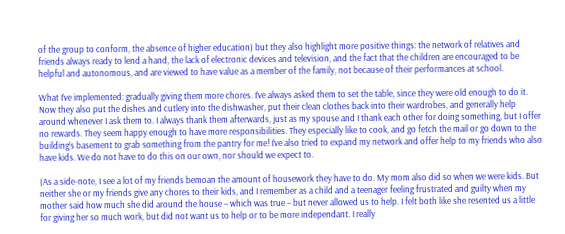of the group to conform, the absence of higher education) but they also highlight more positive things: the network of relatives and friends always ready to lend a hand, the lack of electronic devices and television, and the fact that the children are encouraged to be helpful and autonomous, and are viewed to have value as a member of the family, not because of their performances at school.

What I’ve implemented: gradually giving them more chores. I’ve always asked them to set the table, since they were old enough to do it. Now they also put the dishes and cutlery into the dishwasher, put their clean clothes back into their wardrobes, and generally help around whenever I ask them to. I always thank them afterwards, just as my spouse and I thank each other for doing something, but I offer no rewards. They seem happy enough to have more responsibilities. They especially like to cook, and go fetch the mail or go down to the building’s basement to grab something from the pantry for me! I’ve also tried to expand my network and offer help to my friends who also have kids. We do not have to do this on our own, nor should we expect to.

(As a side-note, I see a lot of my friends bemoan the amount of housework they have to do. My mom also did so when we were kids. But neither she or my friends give any chores to their kids, and I remember as a child and a teenager feeling frustrated and guilty when my mother said how much she did around the house – which was true – but never allowed us to help. I felt both like she resented us a little for giving her so much work, but did not want us to help or to be more independant. I really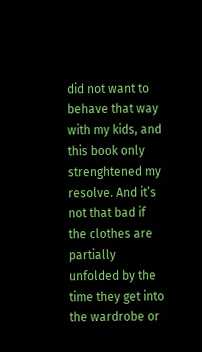did not want to behave that way with my kids, and this book only strenghtened my resolve. And it’s not that bad if the clothes are partially unfolded by the time they get into the wardrobe or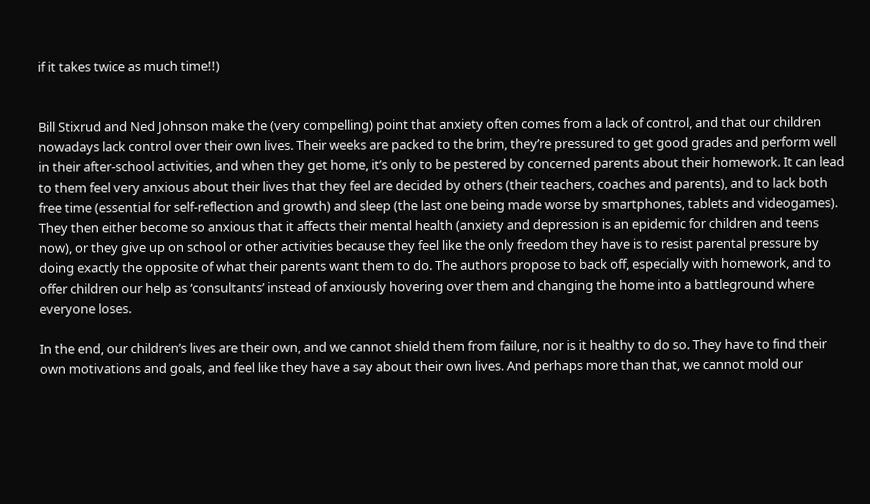if it takes twice as much time!!)


Bill Stixrud and Ned Johnson make the (very compelling) point that anxiety often comes from a lack of control, and that our children nowadays lack control over their own lives. Their weeks are packed to the brim, they’re pressured to get good grades and perform well in their after-school activities, and when they get home, it’s only to be pestered by concerned parents about their homework. It can lead to them feel very anxious about their lives that they feel are decided by others (their teachers, coaches and parents), and to lack both free time (essential for self-reflection and growth) and sleep (the last one being made worse by smartphones, tablets and videogames). They then either become so anxious that it affects their mental health (anxiety and depression is an epidemic for children and teens now), or they give up on school or other activities because they feel like the only freedom they have is to resist parental pressure by doing exactly the opposite of what their parents want them to do. The authors propose to back off, especially with homework, and to offer children our help as ‘consultants’ instead of anxiously hovering over them and changing the home into a battleground where everyone loses.

In the end, our children’s lives are their own, and we cannot shield them from failure, nor is it healthy to do so. They have to find their own motivations and goals, and feel like they have a say about their own lives. And perhaps more than that, we cannot mold our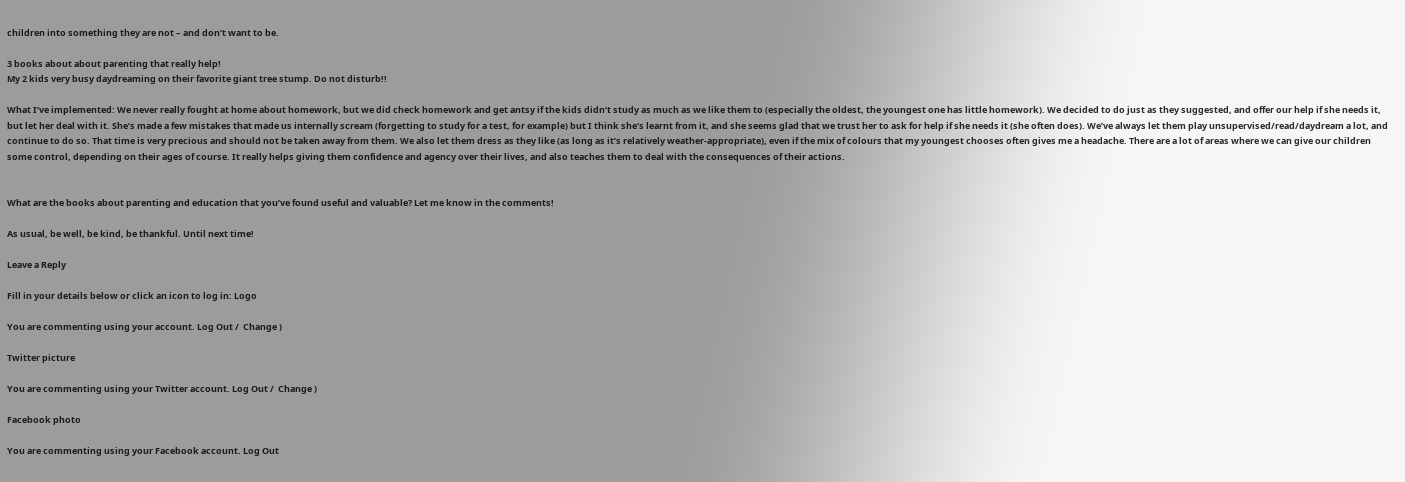children into something they are not – and don’t want to be.

3 books about about parenting that really help!
My 2 kids very busy daydreaming on their favorite giant tree stump. Do not disturb!!

What I’ve implemented: We never really fought at home about homework, but we did check homework and get antsy if the kids didn’t study as much as we like them to (especially the oldest, the youngest one has little homework). We decided to do just as they suggested, and offer our help if she needs it, but let her deal with it. She’s made a few mistakes that made us internally scream (forgetting to study for a test, for example) but I think she’s learnt from it, and she seems glad that we trust her to ask for help if she needs it (she often does). We’ve always let them play unsupervised/read/daydream a lot, and continue to do so. That time is very precious and should not be taken away from them. We also let them dress as they like (as long as it’s relatively weather-appropriate), even if the mix of colours that my youngest chooses often gives me a headache. There are a lot of areas where we can give our children some control, depending on their ages of course. It really helps giving them confidence and agency over their lives, and also teaches them to deal with the consequences of their actions.


What are the books about parenting and education that you’ve found useful and valuable? Let me know in the comments!

As usual, be well, be kind, be thankful. Until next time!

Leave a Reply

Fill in your details below or click an icon to log in: Logo

You are commenting using your account. Log Out /  Change )

Twitter picture

You are commenting using your Twitter account. Log Out /  Change )

Facebook photo

You are commenting using your Facebook account. Log Out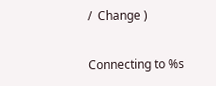/  Change )

Connecting to %s